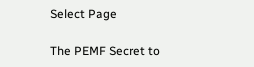Select Page

The PEMF Secret to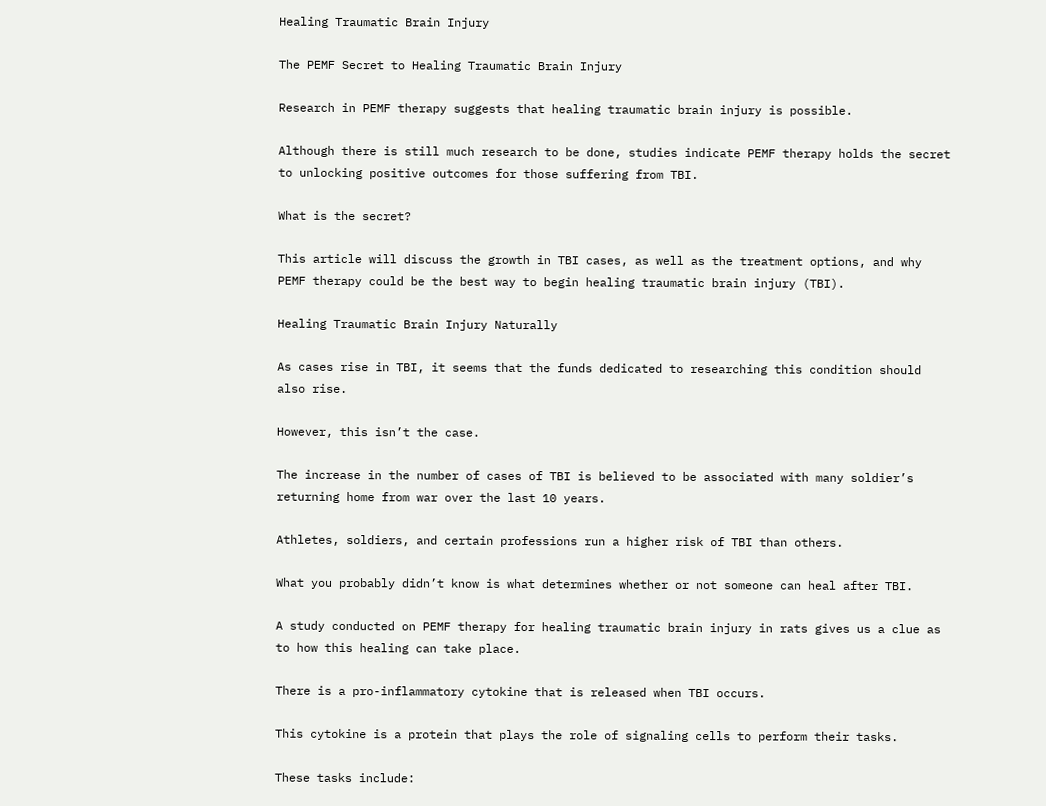Healing Traumatic Brain Injury

The PEMF Secret to Healing Traumatic Brain Injury

Research in PEMF therapy suggests that healing traumatic brain injury is possible.

Although there is still much research to be done, studies indicate PEMF therapy holds the secret to unlocking positive outcomes for those suffering from TBI.

What is the secret?

This article will discuss the growth in TBI cases, as well as the treatment options, and why PEMF therapy could be the best way to begin healing traumatic brain injury (TBI).

Healing Traumatic Brain Injury Naturally

As cases rise in TBI, it seems that the funds dedicated to researching this condition should also rise.

However, this isn’t the case.

The increase in the number of cases of TBI is believed to be associated with many soldier’s returning home from war over the last 10 years.

Athletes, soldiers, and certain professions run a higher risk of TBI than others.

What you probably didn’t know is what determines whether or not someone can heal after TBI.

A study conducted on PEMF therapy for healing traumatic brain injury in rats gives us a clue as to how this healing can take place.

There is a pro-inflammatory cytokine that is released when TBI occurs.

This cytokine is a protein that plays the role of signaling cells to perform their tasks.

These tasks include: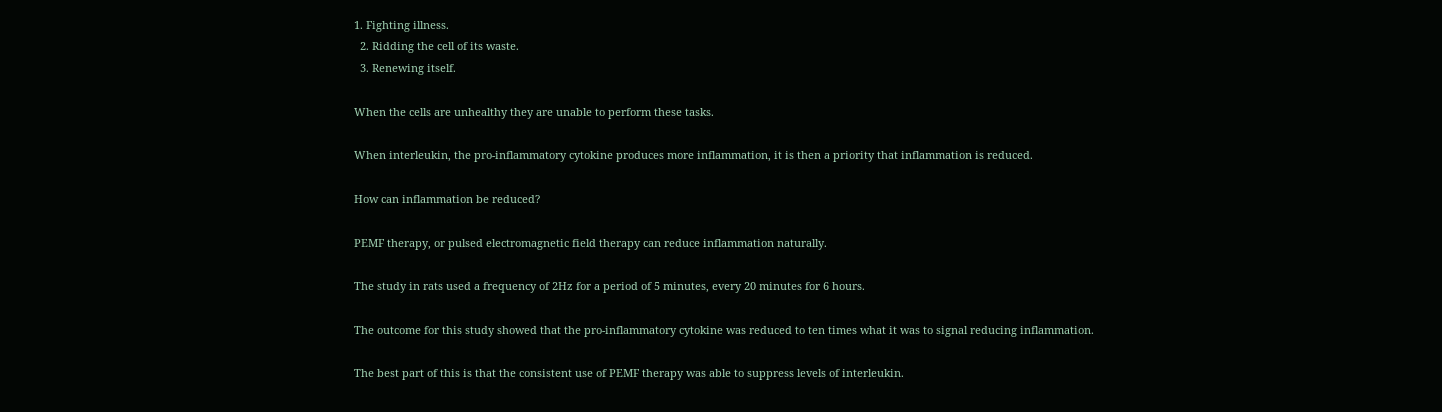1. Fighting illness.
  2. Ridding the cell of its waste.
  3. Renewing itself.

When the cells are unhealthy they are unable to perform these tasks.

When interleukin, the pro-inflammatory cytokine produces more inflammation, it is then a priority that inflammation is reduced.

How can inflammation be reduced?

PEMF therapy, or pulsed electromagnetic field therapy can reduce inflammation naturally.

The study in rats used a frequency of 2Hz for a period of 5 minutes, every 20 minutes for 6 hours.

The outcome for this study showed that the pro-inflammatory cytokine was reduced to ten times what it was to signal reducing inflammation.

The best part of this is that the consistent use of PEMF therapy was able to suppress levels of interleukin.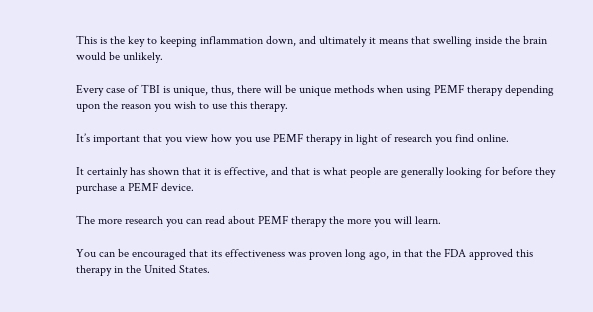This is the key to keeping inflammation down, and ultimately it means that swelling inside the brain would be unlikely.

Every case of TBI is unique, thus, there will be unique methods when using PEMF therapy depending upon the reason you wish to use this therapy.

It’s important that you view how you use PEMF therapy in light of research you find online.

It certainly has shown that it is effective, and that is what people are generally looking for before they purchase a PEMF device.

The more research you can read about PEMF therapy the more you will learn.

You can be encouraged that its effectiveness was proven long ago, in that the FDA approved this therapy in the United States.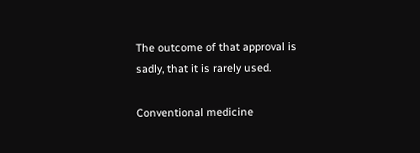The outcome of that approval is sadly, that it is rarely used.

Conventional medicine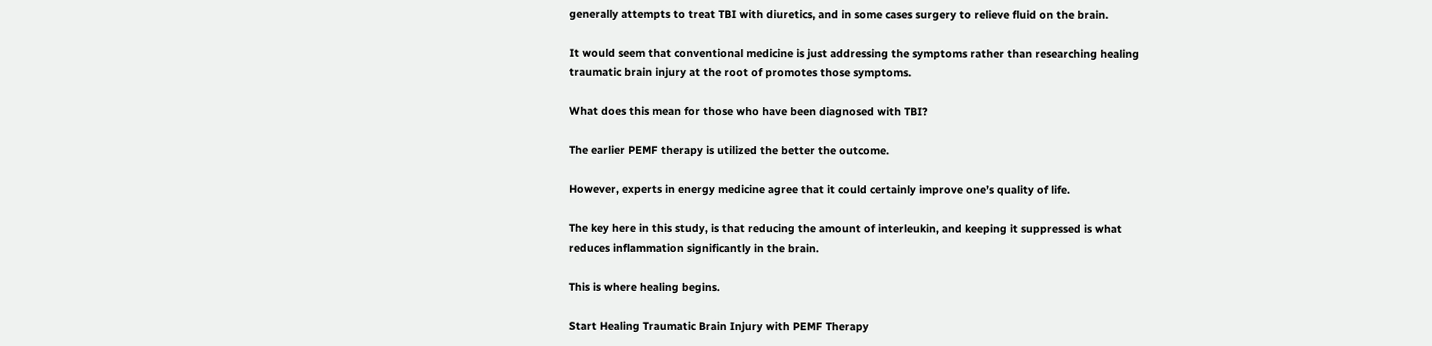generally attempts to treat TBI with diuretics, and in some cases surgery to relieve fluid on the brain.

It would seem that conventional medicine is just addressing the symptoms rather than researching healing traumatic brain injury at the root of promotes those symptoms.

What does this mean for those who have been diagnosed with TBI?

The earlier PEMF therapy is utilized the better the outcome.

However, experts in energy medicine agree that it could certainly improve one’s quality of life.

The key here in this study, is that reducing the amount of interleukin, and keeping it suppressed is what reduces inflammation significantly in the brain.

This is where healing begins.

Start Healing Traumatic Brain Injury with PEMF Therapy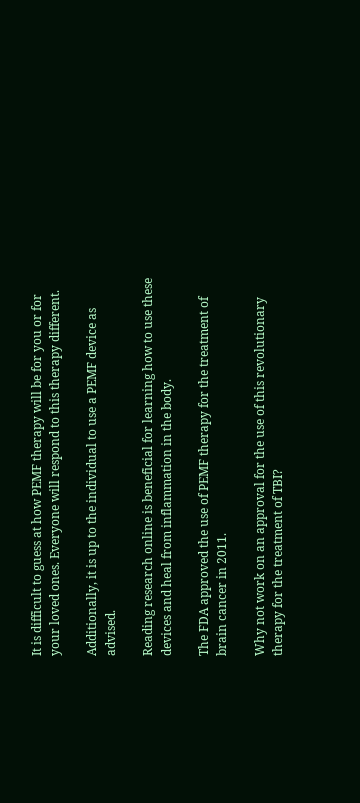It is difficult to guess at how PEMF therapy will be for you or for your loved ones. Everyone will respond to this therapy different.

Additionally, it is up to the individual to use a PEMF device as advised.

Reading research online is beneficial for learning how to use these devices and heal from inflammation in the body.

The FDA approved the use of PEMF therapy for the treatment of brain cancer in 2011.

Why not work on an approval for the use of this revolutionary therapy for the treatment of TBI?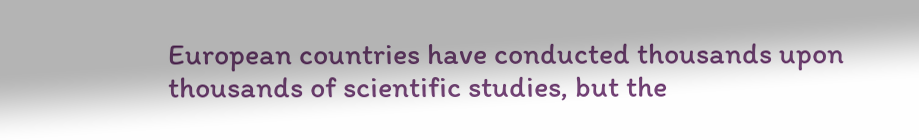European countries have conducted thousands upon thousands of scientific studies, but the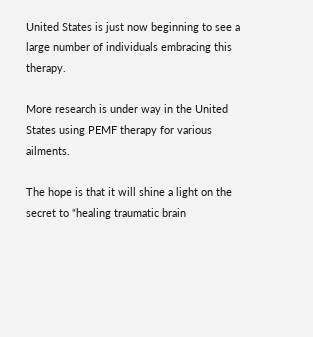United States is just now beginning to see a large number of individuals embracing this therapy.

More research is under way in the United States using PEMF therapy for various ailments.

The hope is that it will shine a light on the secret to “healing traumatic brain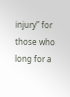injury” for those who long for a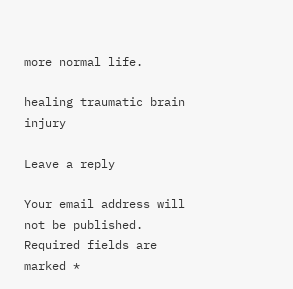more normal life.

healing traumatic brain injury

Leave a reply

Your email address will not be published. Required fields are marked *